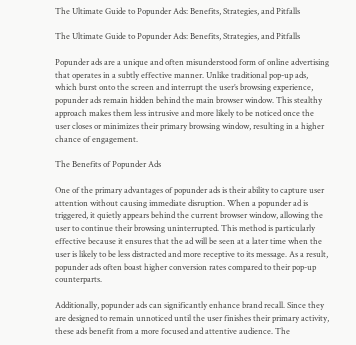The Ultimate Guide to Popunder Ads: Benefits, Strategies, and Pitfalls

The Ultimate Guide to Popunder Ads: Benefits, Strategies, and Pitfalls

Popunder ads are a unique and often misunderstood form of online advertising that operates in a subtly effective manner. Unlike traditional pop-up ads, which burst onto the screen and interrupt the user’s browsing experience, popunder ads remain hidden behind the main browser window. This stealthy approach makes them less intrusive and more likely to be noticed once the user closes or minimizes their primary browsing window, resulting in a higher chance of engagement.

The Benefits of Popunder Ads

One of the primary advantages of popunder ads is their ability to capture user attention without causing immediate disruption. When a popunder ad is triggered, it quietly appears behind the current browser window, allowing the user to continue their browsing uninterrupted. This method is particularly effective because it ensures that the ad will be seen at a later time when the user is likely to be less distracted and more receptive to its message. As a result, popunder ads often boast higher conversion rates compared to their pop-up counterparts.

Additionally, popunder ads can significantly enhance brand recall. Since they are designed to remain unnoticed until the user finishes their primary activity, these ads benefit from a more focused and attentive audience. The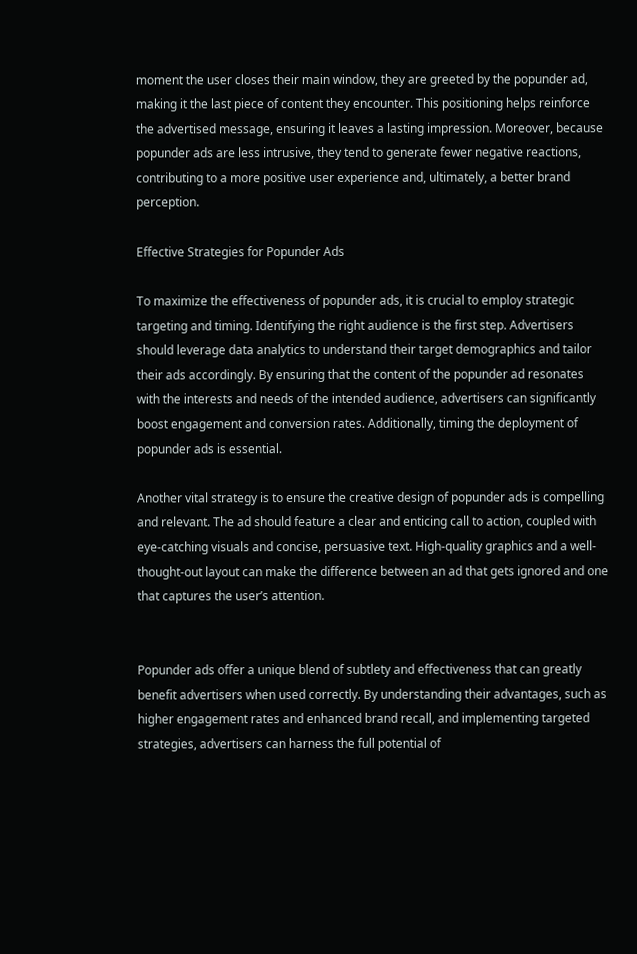moment the user closes their main window, they are greeted by the popunder ad, making it the last piece of content they encounter. This positioning helps reinforce the advertised message, ensuring it leaves a lasting impression. Moreover, because popunder ads are less intrusive, they tend to generate fewer negative reactions, contributing to a more positive user experience and, ultimately, a better brand perception.

Effective Strategies for Popunder Ads

To maximize the effectiveness of popunder ads, it is crucial to employ strategic targeting and timing. Identifying the right audience is the first step. Advertisers should leverage data analytics to understand their target demographics and tailor their ads accordingly. By ensuring that the content of the popunder ad resonates with the interests and needs of the intended audience, advertisers can significantly boost engagement and conversion rates. Additionally, timing the deployment of popunder ads is essential.

Another vital strategy is to ensure the creative design of popunder ads is compelling and relevant. The ad should feature a clear and enticing call to action, coupled with eye-catching visuals and concise, persuasive text. High-quality graphics and a well-thought-out layout can make the difference between an ad that gets ignored and one that captures the user’s attention.


Popunder ads offer a unique blend of subtlety and effectiveness that can greatly benefit advertisers when used correctly. By understanding their advantages, such as higher engagement rates and enhanced brand recall, and implementing targeted strategies, advertisers can harness the full potential of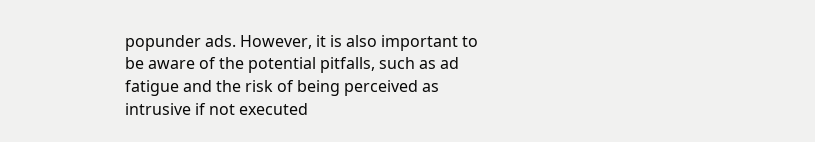popunder ads. However, it is also important to be aware of the potential pitfalls, such as ad fatigue and the risk of being perceived as intrusive if not executed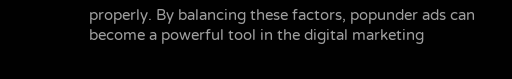properly. By balancing these factors, popunder ads can become a powerful tool in the digital marketing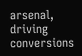arsenal, driving conversions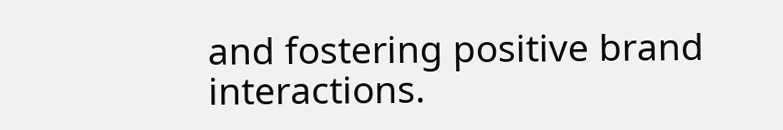and fostering positive brand interactions.